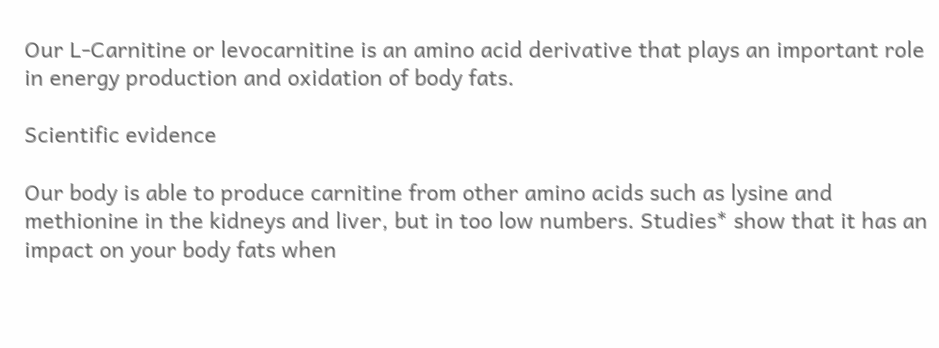Our L-Carnitine or levocarnitine is an amino acid derivative that plays an important role in energy production and oxidation of body fats.

Scientific evidence

Our body is able to produce carnitine from other amino acids such as lysine and methionine in the kidneys and liver, but in too low numbers. Studies* show that it has an impact on your body fats when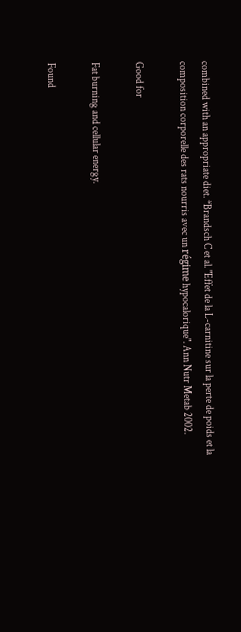combined with an appropriate diet. *Brandsch C et al. "Effet de la L-carnitine sur la perte de poids et la composition corporelle des rats nourris avec un régime hypocalorique". Ann Nutr Metab 2002.

Good for

Fat burning and cellular energy.

Found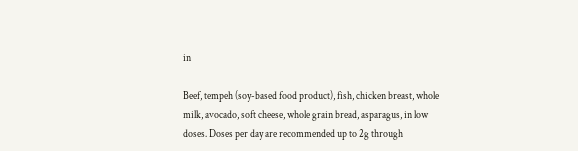in

Beef, tempeh (soy-based food product), fish, chicken breast, whole milk, avocado, soft cheese, whole grain bread, asparagus, in low doses. Doses per day are recommended up to 2g through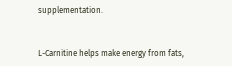supplementation.


L-Carnitine helps make energy from fats,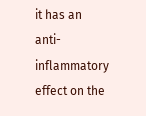it has an anti-inflammatory effect on the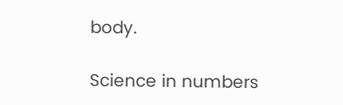body.

Science in numbers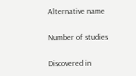Alternative name


Number of studies


Discovered in